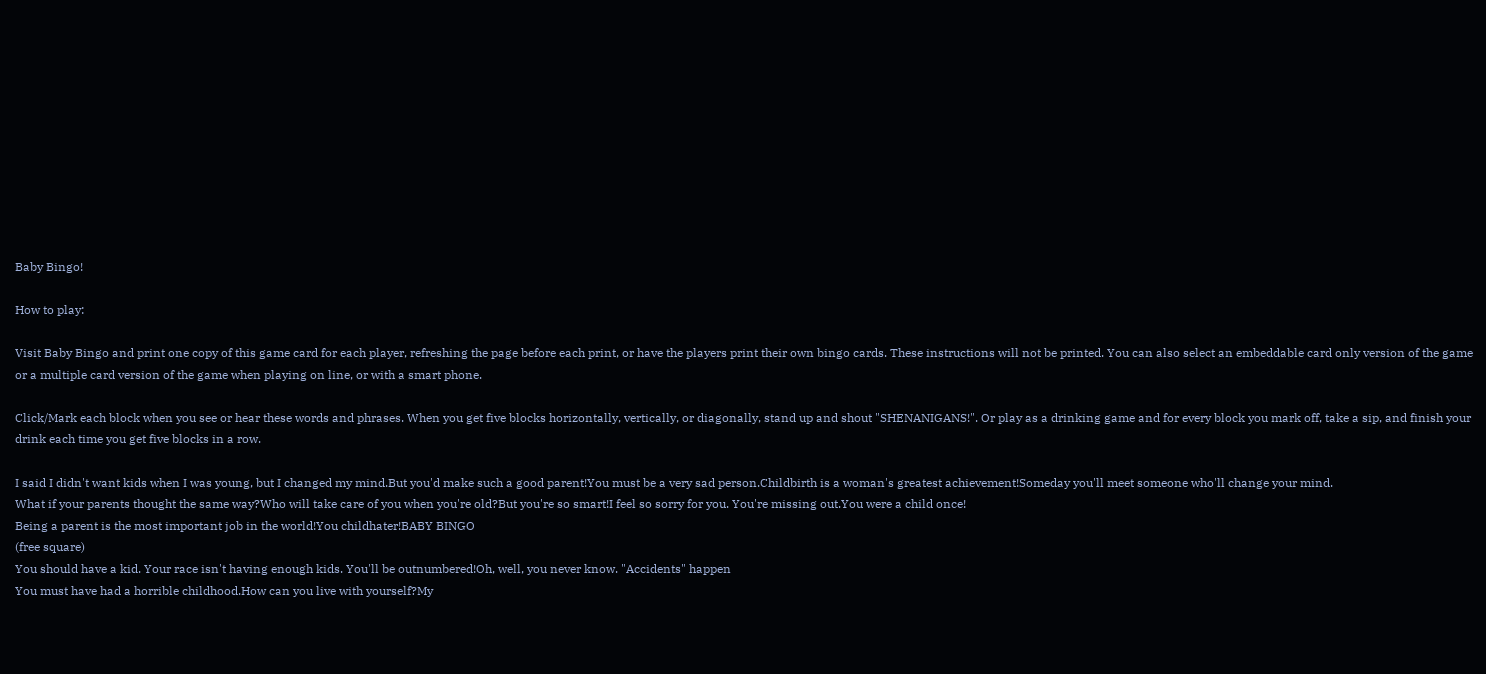Baby Bingo!

How to play:

Visit Baby Bingo and print one copy of this game card for each player, refreshing the page before each print, or have the players print their own bingo cards. These instructions will not be printed. You can also select an embeddable card only version of the game or a multiple card version of the game when playing on line, or with a smart phone.

Click/Mark each block when you see or hear these words and phrases. When you get five blocks horizontally, vertically, or diagonally, stand up and shout "SHENANIGANS!". Or play as a drinking game and for every block you mark off, take a sip, and finish your drink each time you get five blocks in a row.

I said I didn't want kids when I was young, but I changed my mind.But you'd make such a good parent!You must be a very sad person.Childbirth is a woman's greatest achievement!Someday you'll meet someone who'll change your mind.
What if your parents thought the same way?Who will take care of you when you're old?But you're so smart!I feel so sorry for you. You're missing out.You were a child once!
Being a parent is the most important job in the world!You childhater!BABY BINGO
(free square)
You should have a kid. Your race isn't having enough kids. You'll be outnumbered!Oh, well, you never know. "Accidents" happen
You must have had a horrible childhood.How can you live with yourself?My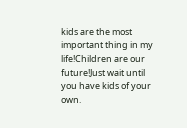kids are the most important thing in my life!Children are our future!Just wait until you have kids of your own.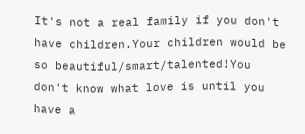It's not a real family if you don't have children.Your children would be so beautiful/smart/talented!You don't know what love is until you have a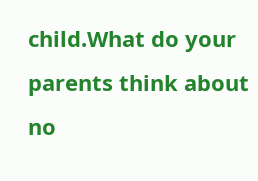child.What do your parents think about no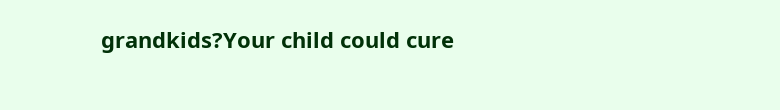grandkids?Your child could cure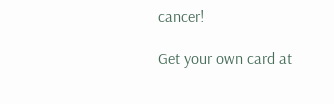cancer!

Get your own card at